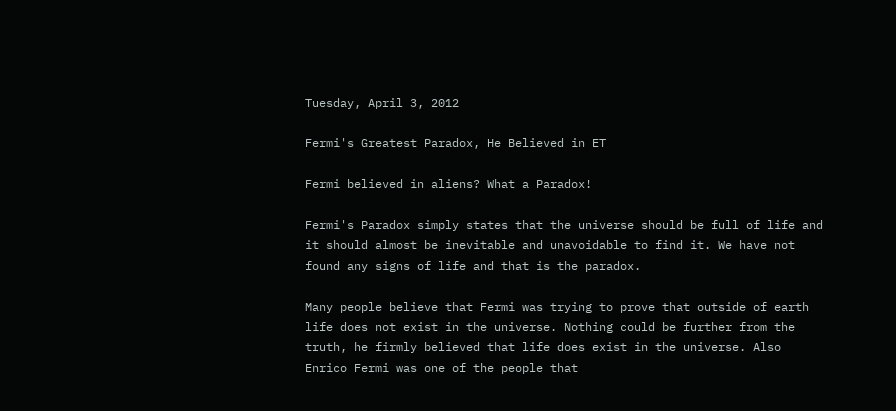Tuesday, April 3, 2012

Fermi's Greatest Paradox, He Believed in ET

Fermi believed in aliens? What a Paradox!

Fermi's Paradox simply states that the universe should be full of life and it should almost be inevitable and unavoidable to find it. We have not found any signs of life and that is the paradox.

Many people believe that Fermi was trying to prove that outside of earth life does not exist in the universe. Nothing could be further from the truth, he firmly believed that life does exist in the universe. Also Enrico Fermi was one of the people that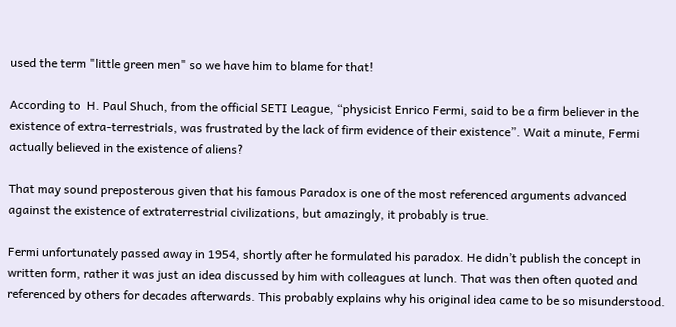used the term "little green men" so we have him to blame for that!

According to  H. Paul Shuch, from the official SETI League, “physicist Enrico Fermi, said to be a firm believer in the existence of extra-terrestrials, was frustrated by the lack of firm evidence of their existence”. Wait a minute, Fermi actually believed in the existence of aliens?

That may sound preposterous given that his famous Paradox is one of the most referenced arguments advanced against the existence of extraterrestrial civilizations, but amazingly, it probably is true.

Fermi unfortunately passed away in 1954, shortly after he formulated his paradox. He didn’t publish the concept in written form, rather it was just an idea discussed by him with colleagues at lunch. That was then often quoted and referenced by others for decades afterwards. This probably explains why his original idea came to be so misunderstood.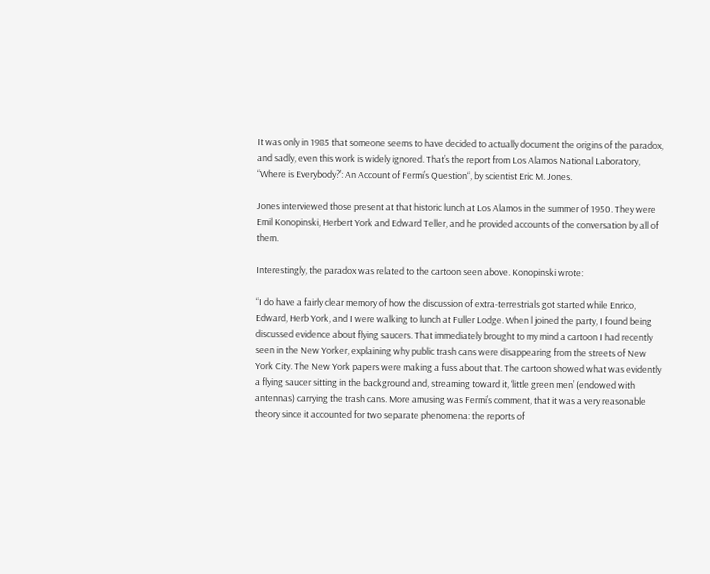It was only in 1985 that someone seems to have decided to actually document the origins of the paradox, and sadly, even this work is widely ignored. That’s the report from Los Alamos National Laboratory, “Where is Everybody?’: An Account of Fermi’s Question“, by scientist Eric M. Jones.

Jones interviewed those present at that historic lunch at Los Alamos in the summer of 1950. They were Emil Konopinski, Herbert York and Edward Teller, and he provided accounts of the conversation by all of them.

Interestingly, the paradox was related to the cartoon seen above. Konopinski wrote:

“I do have a fairly clear memory of how the discussion of extra-terrestrials got started while Enrico, Edward, Herb York, and I were walking to lunch at Fuller Lodge. When l joined the party, I found being discussed evidence about flying saucers. That immediately brought to my mind a cartoon I had recently seen in the New Yorker, explaining why public trash cans were disappearing from the streets of New York City. The New York papers were making a fuss about that. The cartoon showed what was evidently a flying saucer sitting in the background and, streaming toward it, ‘little green men’ (endowed with antennas) carrying the trash cans. More amusing was Fermi’s comment, that it was a very reasonable theory since it accounted for two separate phenomena: the reports of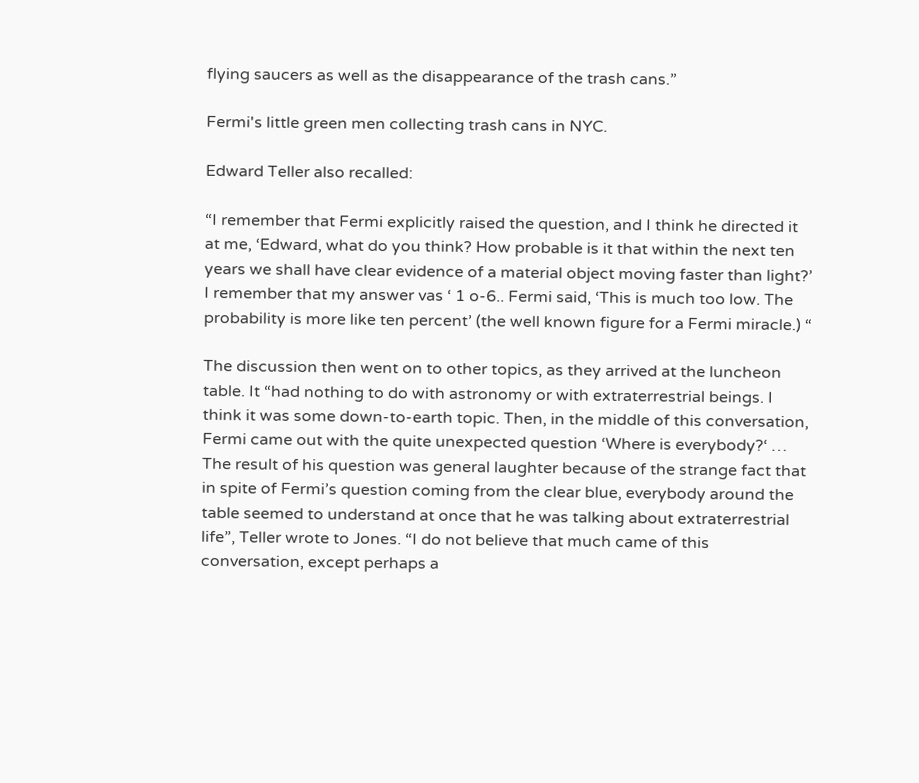flying saucers as well as the disappearance of the trash cans.”

Fermi's little green men collecting trash cans in NYC.

Edward Teller also recalled:

“I remember that Fermi explicitly raised the question, and I think he directed it at me, ‘Edward, what do you think? How probable is it that within the next ten years we shall have clear evidence of a material object moving faster than light?’ I remember that my answer vas ‘ 1 o-6.. Fermi said, ‘This is much too low. The probability is more like ten percent’ (the well known figure for a Fermi miracle.) “

The discussion then went on to other topics, as they arrived at the luncheon table. It “had nothing to do with astronomy or with extraterrestrial beings. I think it was some down-to-earth topic. Then, in the middle of this conversation, Fermi came out with the quite unexpected question ‘Where is everybody?‘ … The result of his question was general laughter because of the strange fact that in spite of Fermi’s question coming from the clear blue, everybody around the table seemed to understand at once that he was talking about extraterrestrial life”, Teller wrote to Jones. “I do not believe that much came of this conversation, except perhaps a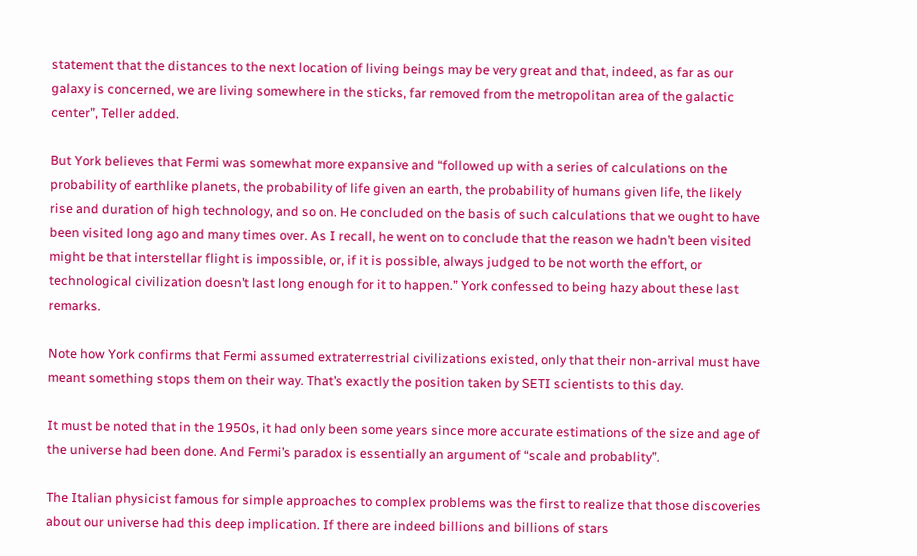statement that the distances to the next location of living beings may be very great and that, indeed, as far as our galaxy is concerned, we are living somewhere in the sticks, far removed from the metropolitan area of the galactic center”, Teller added.

But York believes that Fermi was somewhat more expansive and “followed up with a series of calculations on the probability of earthlike planets, the probability of life given an earth, the probability of humans given life, the likely rise and duration of high technology, and so on. He concluded on the basis of such calculations that we ought to have been visited long ago and many times over. As I recall, he went on to conclude that the reason we hadn’t been visited might be that interstellar flight is impossible, or, if it is possible, always judged to be not worth the effort, or technological civilization doesn’t last long enough for it to happen.” York confessed to being hazy about these last remarks.

Note how York confirms that Fermi assumed extraterrestrial civilizations existed, only that their non-arrival must have meant something stops them on their way. That’s exactly the position taken by SETI scientists to this day.

It must be noted that in the 1950s, it had only been some years since more accurate estimations of the size and age of the universe had been done. And Fermi’s paradox is essentially an argument of “scale and probablity”.

The Italian physicist famous for simple approaches to complex problems was the first to realize that those discoveries about our universe had this deep implication. If there are indeed billions and billions of stars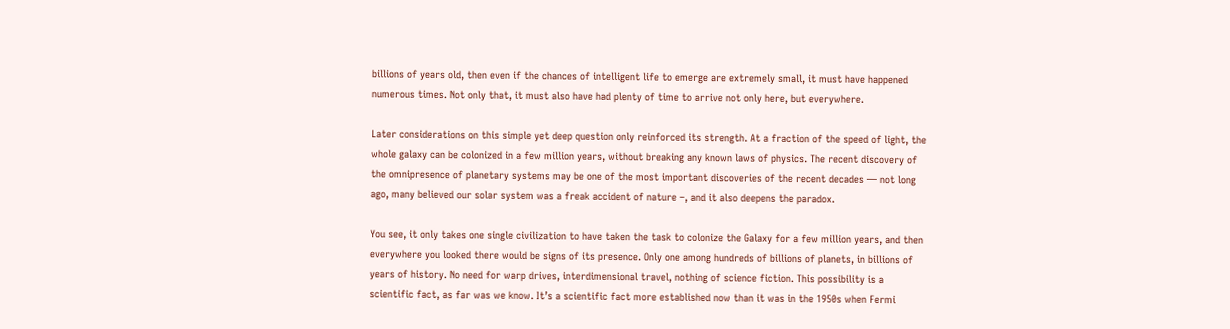billions of years old, then even if the chances of intelligent life to emerge are extremely small, it must have happened numerous times. Not only that, it must also have had plenty of time to arrive not only here, but everywhere.

Later considerations on this simple yet deep question only reinforced its strength. At a fraction of the speed of light, the whole galaxy can be colonized in a few million years, without breaking any known laws of physics. The recent discovery of the omnipresence of planetary systems may be one of the most important discoveries of the recent decades — not long ago, many believed our solar system was a freak accident of nature –, and it also deepens the paradox.

You see, it only takes one single civilization to have taken the task to colonize the Galaxy for a few million years, and then everywhere you looked there would be signs of its presence. Only one among hundreds of billions of planets, in billions of years of history. No need for warp drives, interdimensional travel, nothing of science fiction. This possibility is a scientific fact, as far was we know. It’s a scientific fact more established now than it was in the 1950s when Fermi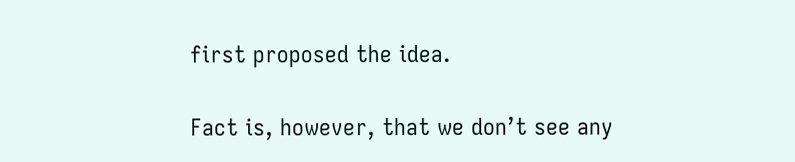first proposed the idea.

Fact is, however, that we don’t see any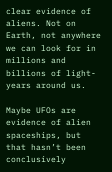clear evidence of aliens. Not on Earth, not anywhere we can look for in millions and billions of light-years around us.

Maybe UFOs are evidence of alien spaceships, but that hasn’t been conclusively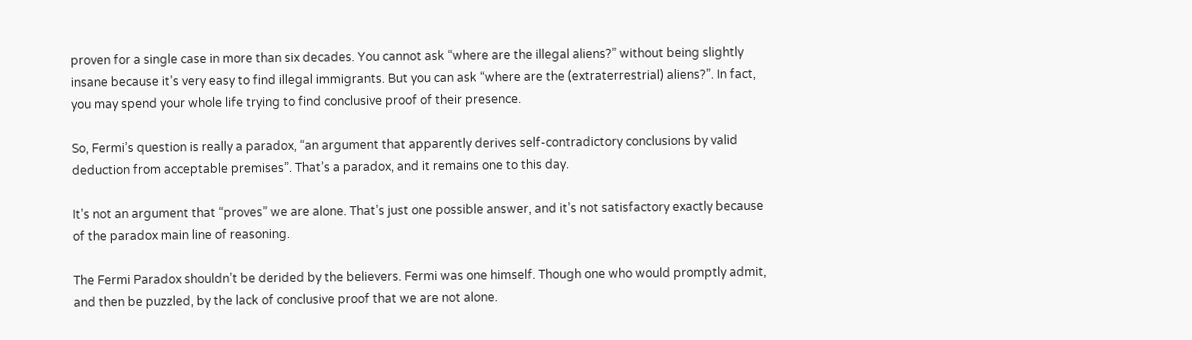proven for a single case in more than six decades. You cannot ask “where are the illegal aliens?” without being slightly insane because it’s very easy to find illegal immigrants. But you can ask “where are the (extraterrestrial) aliens?”. In fact, you may spend your whole life trying to find conclusive proof of their presence.

So, Fermi’s question is really a paradox, “an argument that apparently derives self-contradictory conclusions by valid deduction from acceptable premises”. That’s a paradox, and it remains one to this day.

It’s not an argument that “proves” we are alone. That’s just one possible answer, and it’s not satisfactory exactly because of the paradox main line of reasoning.

The Fermi Paradox shouldn’t be derided by the believers. Fermi was one himself. Though one who would promptly admit, and then be puzzled, by the lack of conclusive proof that we are not alone.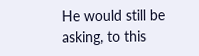He would still be asking, to this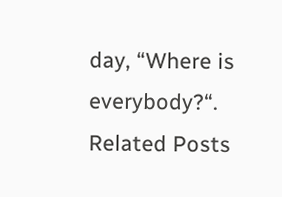day, “Where is everybody?“.
Related Posts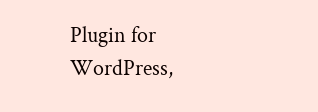Plugin for WordPress,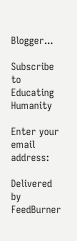Blogger...

Subscribe to Educating Humanity

Enter your email address:

Delivered by FeedBurner